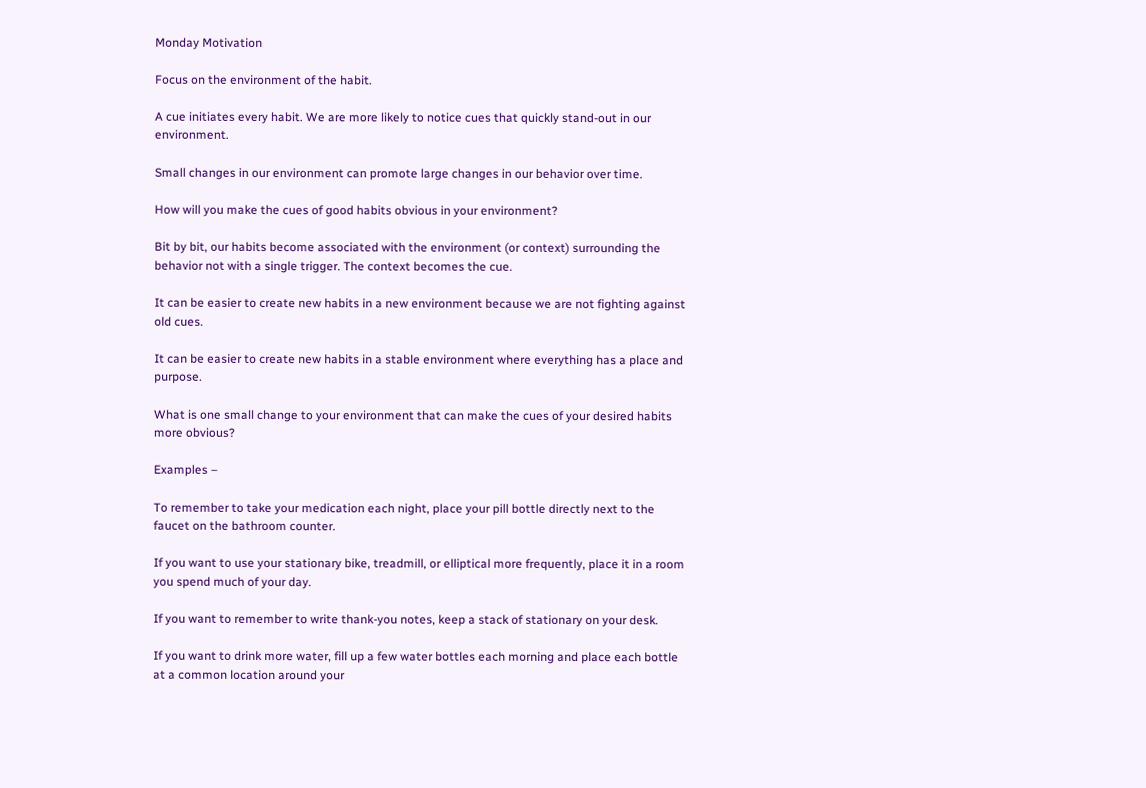Monday Motivation

Focus on the environment of the habit.

A cue initiates every habit. We are more likely to notice cues that quickly stand-out in our environment.

Small changes in our environment can promote large changes in our behavior over time.

How will you make the cues of good habits obvious in your environment?

Bit by bit, our habits become associated with the environment (or context) surrounding the behavior not with a single trigger. The context becomes the cue.

It can be easier to create new habits in a new environment because we are not fighting against old cues.

It can be easier to create new habits in a stable environment where everything has a place and purpose.

What is one small change to your environment that can make the cues of your desired habits  more obvious?

Examples –

To remember to take your medication each night, place your pill bottle directly next to the faucet on the bathroom counter.

If you want to use your stationary bike, treadmill, or elliptical more frequently, place it in a room you spend much of your day.

If you want to remember to write thank-you notes, keep a stack of stationary on your desk.

If you want to drink more water, fill up a few water bottles each morning and place each bottle at a common location around your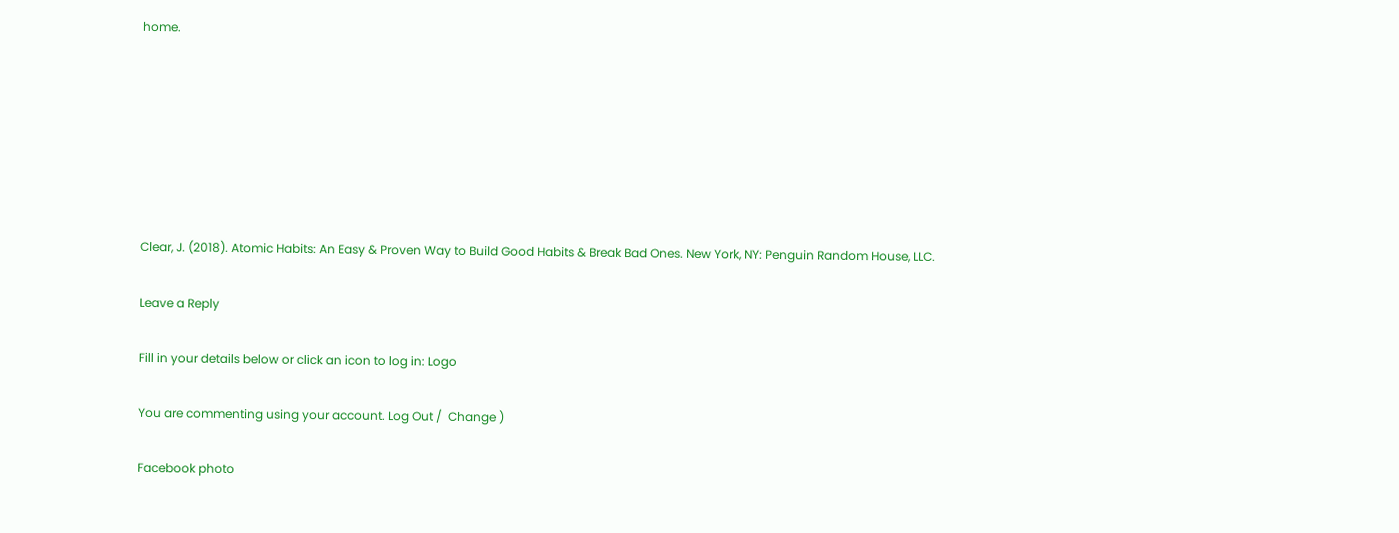home.







Clear, J. (2018). Atomic Habits: An Easy & Proven Way to Build Good Habits & Break Bad Ones. New York, NY: Penguin Random House, LLC.

Leave a Reply

Fill in your details below or click an icon to log in: Logo

You are commenting using your account. Log Out /  Change )

Facebook photo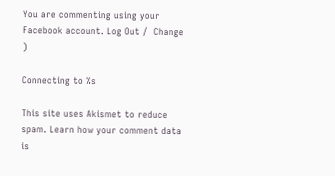You are commenting using your Facebook account. Log Out /  Change )

Connecting to %s

This site uses Akismet to reduce spam. Learn how your comment data is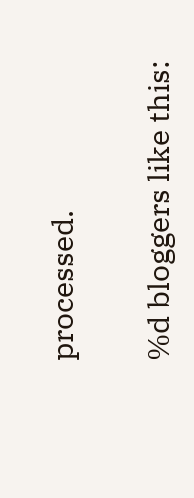processed.

%d bloggers like this: